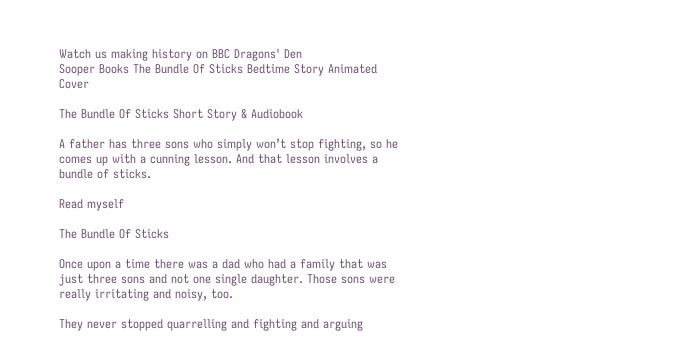Watch us making history on BBC Dragons' Den
Sooper Books The Bundle Of Sticks Bedtime Story Animated Cover

The Bundle Of Sticks Short Story & Audiobook

A father has three sons who simply won’t stop fighting, so he comes up with a cunning lesson. And that lesson involves a bundle of sticks.

Read myself

The Bundle Of Sticks

Once upon a time there was a dad who had a family that was just three sons and not one single daughter. Those sons were really irritating and noisy, too.

They never stopped quarrelling and fighting and arguing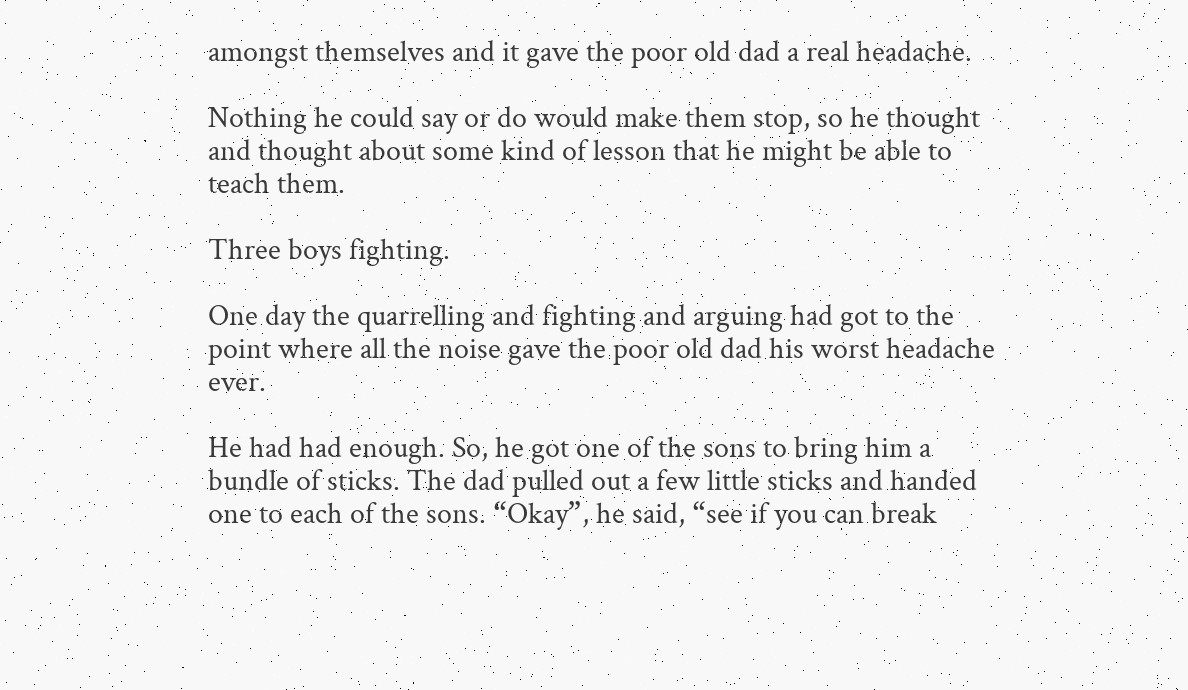amongst themselves and it gave the poor old dad a real headache.

Nothing he could say or do would make them stop, so he thought and thought about some kind of lesson that he might be able to teach them.

Three boys fighting.

One day the quarrelling and fighting and arguing had got to the point where all the noise gave the poor old dad his worst headache ever.

He had had enough. So, he got one of the sons to bring him a bundle of sticks. The dad pulled out a few little sticks and handed one to each of the sons. “Okay”, he said, “see if you can break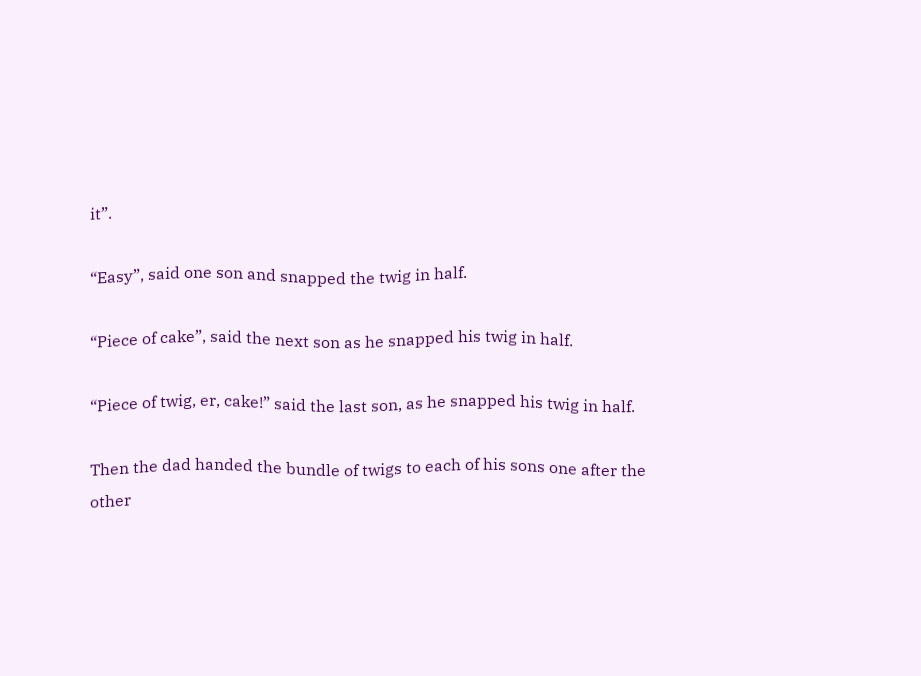it”.

“Easy”, said one son and snapped the twig in half.

“Piece of cake”, said the next son as he snapped his twig in half.

“Piece of twig, er, cake!” said the last son, as he snapped his twig in half.

Then the dad handed the bundle of twigs to each of his sons one after the other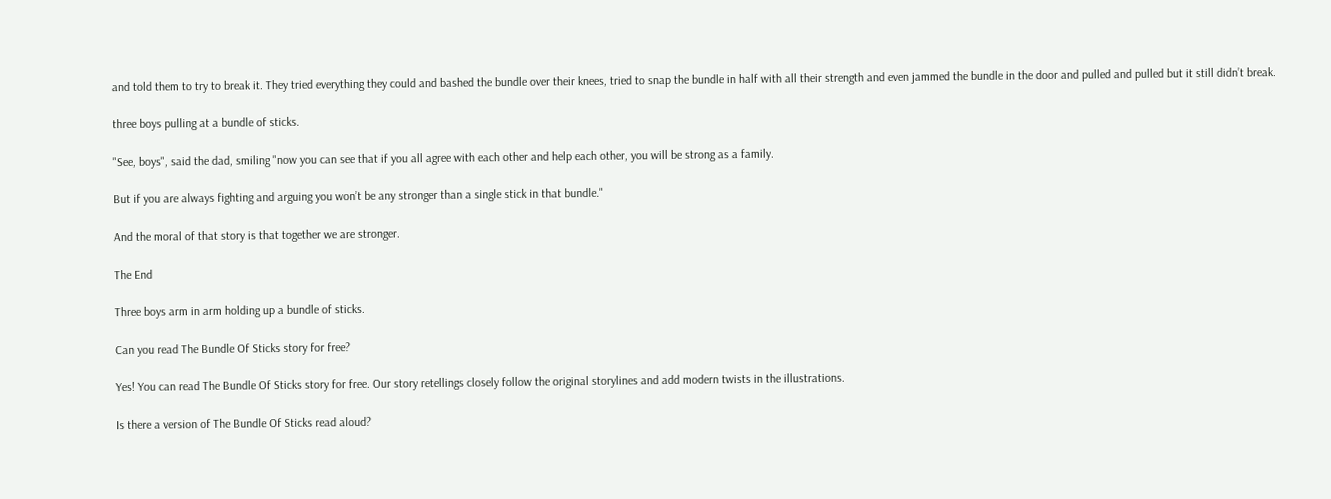and told them to try to break it. They tried everything they could and bashed the bundle over their knees, tried to snap the bundle in half with all their strength and even jammed the bundle in the door and pulled and pulled but it still didn’t break.

three boys pulling at a bundle of sticks.

"See, boys", said the dad, smiling "now you can see that if you all agree with each other and help each other, you will be strong as a family.

But if you are always fighting and arguing you won’t be any stronger than a single stick in that bundle."

And the moral of that story is that together we are stronger.

The End

Three boys arm in arm holding up a bundle of sticks.

Can you read The Bundle Of Sticks story for free?

Yes! You can read The Bundle Of Sticks story for free. Our story retellings closely follow the original storylines and add modern twists in the illustrations.

Is there a version of The Bundle Of Sticks read aloud?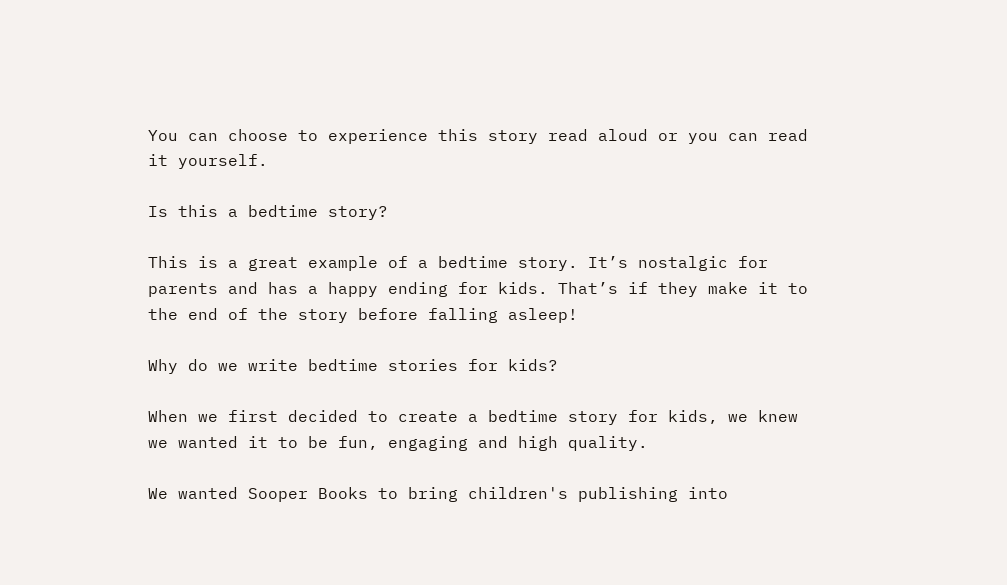You can choose to experience this story read aloud or you can read it yourself.

Is this a bedtime story?

This is a great example of a bedtime story. It’s nostalgic for parents and has a happy ending for kids. That’s if they make it to the end of the story before falling asleep!

Why do we write bedtime stories for kids?

When we first decided to create a bedtime story for kids, we knew we wanted it to be fun, engaging and high quality.

We wanted Sooper Books to bring children's publishing into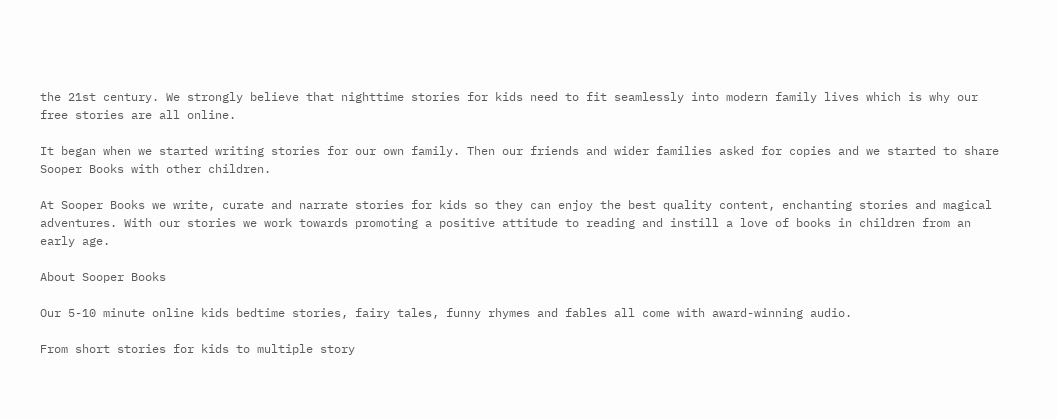the 21st century. We strongly believe that nighttime stories for kids need to fit seamlessly into modern family lives which is why our free stories are all online.

It began when we started writing stories for our own family. Then our friends and wider families asked for copies and we started to share Sooper Books with other children.

At Sooper Books we write, curate and narrate stories for kids so they can enjoy the best quality content, enchanting stories and magical adventures. With our stories we work towards promoting a positive attitude to reading and instill a love of books in children from an early age.

About Sooper Books

Our 5-10 minute online kids bedtime stories, fairy tales, funny rhymes and fables all come with award-winning audio.

From short stories for kids to multiple story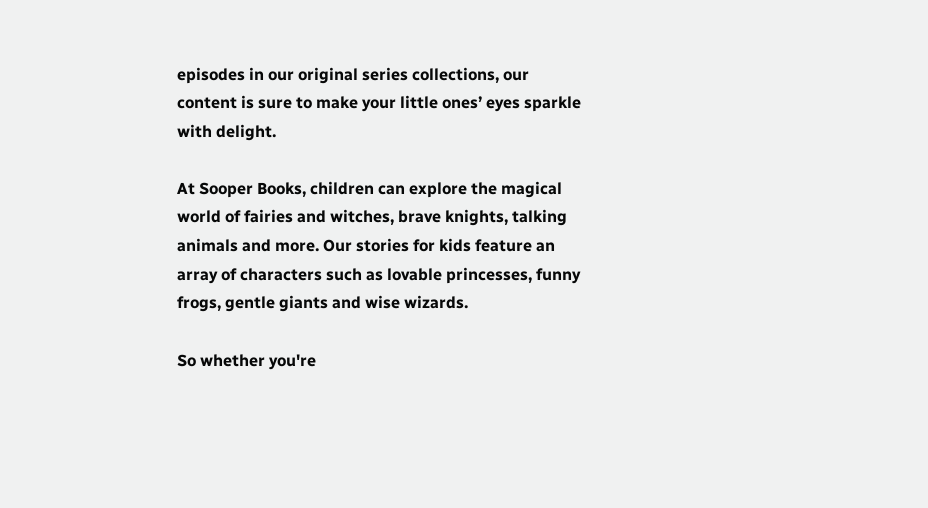episodes in our original series collections, our content is sure to make your little ones’ eyes sparkle with delight.

At Sooper Books, children can explore the magical world of fairies and witches, brave knights, talking animals and more. Our stories for kids feature an array of characters such as lovable princesses, funny frogs, gentle giants and wise wizards.

So whether you're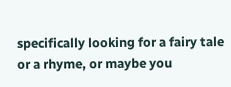specifically looking for a fairy tale or a rhyme, or maybe you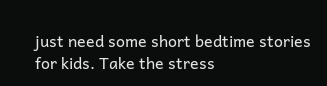just need some short bedtime stories for kids. Take the stress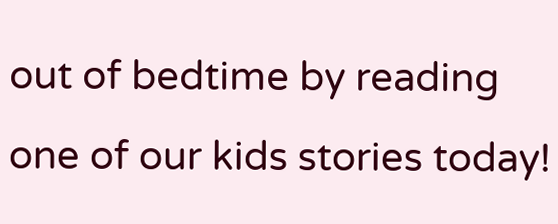out of bedtime by reading one of our kids stories today!